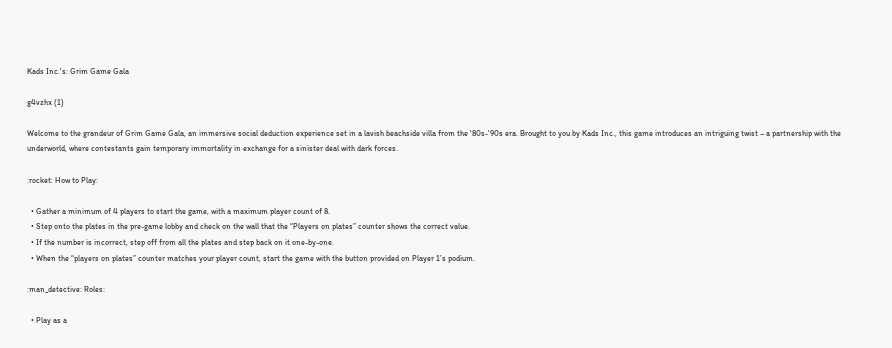Kads Inc.'s: Grim Game Gala

g4vzhx (1)

Welcome to the grandeur of Grim Game Gala, an immersive social deduction experience set in a lavish beachside villa from the '80s-'90s era. Brought to you by Kads Inc., this game introduces an intriguing twist – a partnership with the underworld, where contestants gain temporary immortality in exchange for a sinister deal with dark forces.

:rocket: How to Play:

  • Gather a minimum of 4 players to start the game, with a maximum player count of 8.
  • Step onto the plates in the pre-game lobby and check on the wall that the “Players on plates” counter shows the correct value.
  • If the number is incorrect, step off from all the plates and step back on it one-by-one.
  • When the “players on plates” counter matches your player count, start the game with the button provided on Player 1’s podium.

:man_detective: Roles:

  • Play as a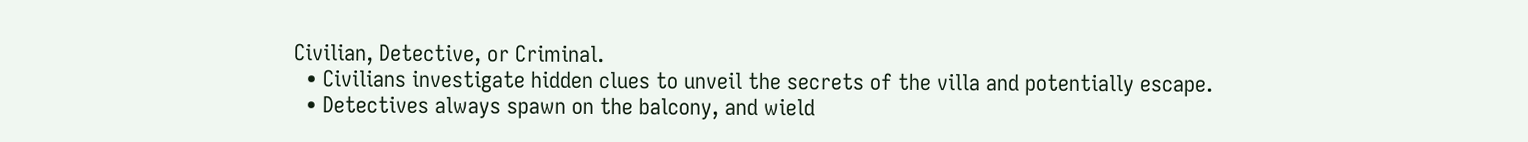Civilian, Detective, or Criminal.
  • Civilians investigate hidden clues to unveil the secrets of the villa and potentially escape.
  • Detectives always spawn on the balcony, and wield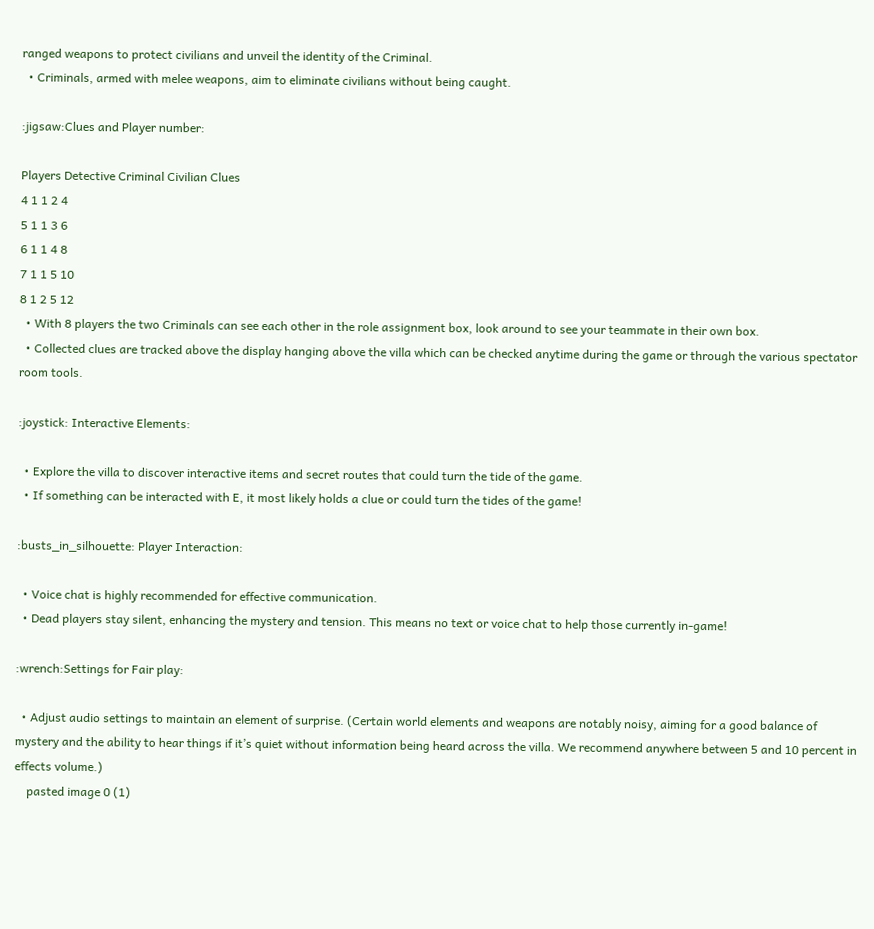ranged weapons to protect civilians and unveil the identity of the Criminal.
  • Criminals, armed with melee weapons, aim to eliminate civilians without being caught.

:jigsaw:Clues and Player number:

Players Detective Criminal Civilian Clues
4 1 1 2 4
5 1 1 3 6
6 1 1 4 8
7 1 1 5 10
8 1 2 5 12
  • With 8 players the two Criminals can see each other in the role assignment box, look around to see your teammate in their own box.
  • Collected clues are tracked above the display hanging above the villa which can be checked anytime during the game or through the various spectator room tools.

:joystick: Interactive Elements:

  • Explore the villa to discover interactive items and secret routes that could turn the tide of the game.
  • If something can be interacted with E, it most likely holds a clue or could turn the tides of the game!

:busts_in_silhouette: Player Interaction:

  • Voice chat is highly recommended for effective communication.
  • Dead players stay silent, enhancing the mystery and tension. This means no text or voice chat to help those currently in-game!

:wrench:Settings for Fair play:

  • Adjust audio settings to maintain an element of surprise. (Certain world elements and weapons are notably noisy, aiming for a good balance of mystery and the ability to hear things if it’s quiet without information being heard across the villa. We recommend anywhere between 5 and 10 percent in effects volume.)
    pasted image 0 (1)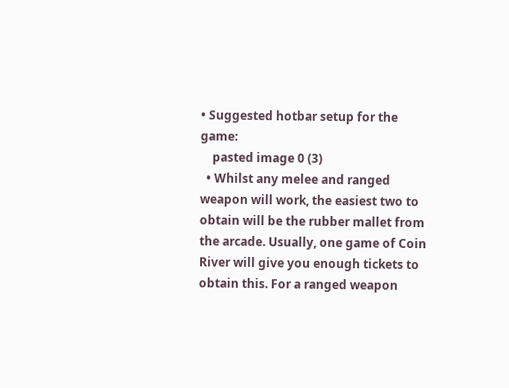• Suggested hotbar setup for the game:
    pasted image 0 (3)
  • Whilst any melee and ranged weapon will work, the easiest two to obtain will be the rubber mallet from the arcade. Usually, one game of Coin River will give you enough tickets to obtain this. For a ranged weapon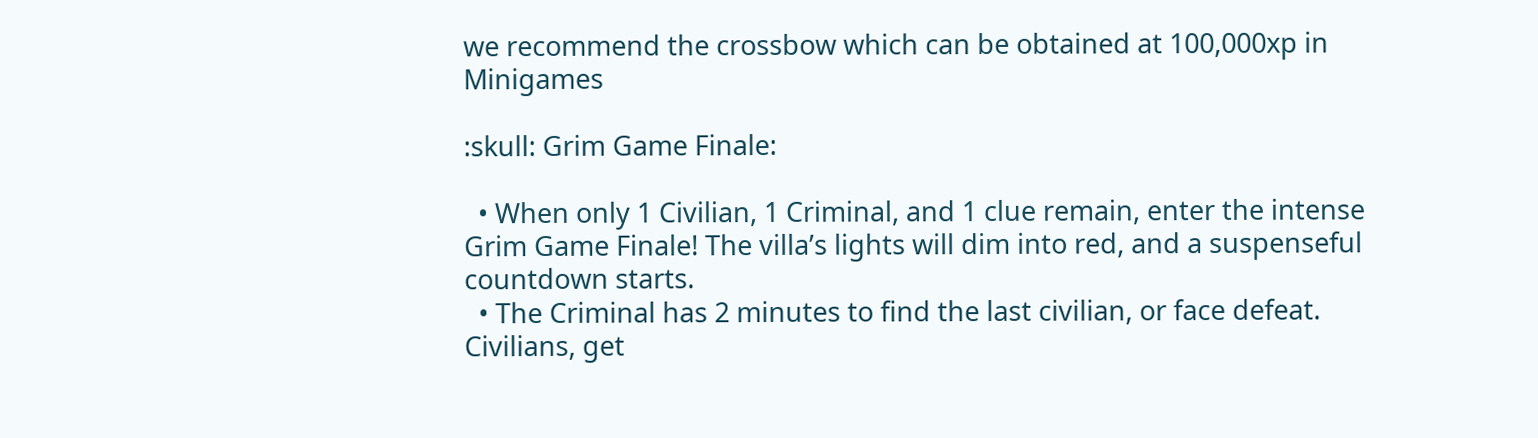we recommend the crossbow which can be obtained at 100,000xp in Minigames

:skull: Grim Game Finale:

  • When only 1 Civilian, 1 Criminal, and 1 clue remain, enter the intense Grim Game Finale! The villa’s lights will dim into red, and a suspenseful countdown starts.
  • The Criminal has 2 minutes to find the last civilian, or face defeat. Civilians, get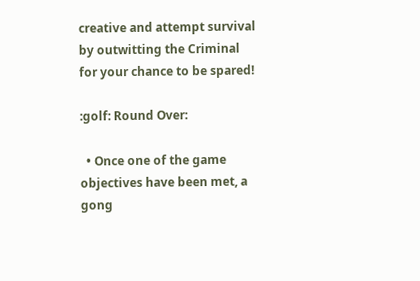creative and attempt survival by outwitting the Criminal for your chance to be spared!

:golf: Round Over:

  • Once one of the game objectives have been met, a gong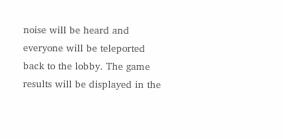noise will be heard and everyone will be teleported back to the lobby. The game results will be displayed in the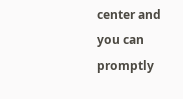center and you can promptly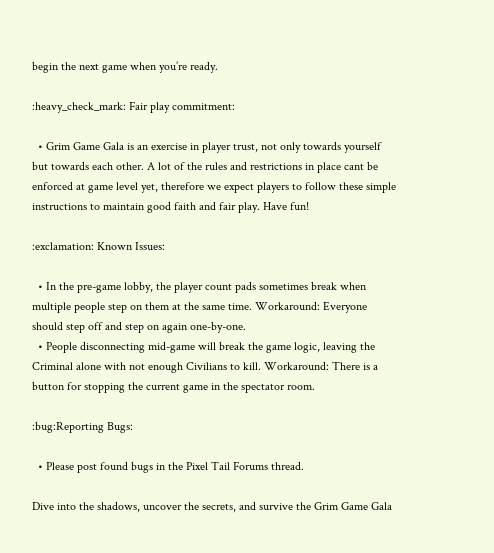begin the next game when you’re ready.

:heavy_check_mark: Fair play commitment:

  • Grim Game Gala is an exercise in player trust, not only towards yourself but towards each other. A lot of the rules and restrictions in place cant be enforced at game level yet, therefore we expect players to follow these simple instructions to maintain good faith and fair play. Have fun!

:exclamation: Known Issues:

  • In the pre-game lobby, the player count pads sometimes break when multiple people step on them at the same time. Workaround: Everyone should step off and step on again one-by-one.
  • People disconnecting mid-game will break the game logic, leaving the Criminal alone with not enough Civilians to kill. Workaround: There is a button for stopping the current game in the spectator room.

:bug:Reporting Bugs:

  • Please post found bugs in the Pixel Tail Forums thread.

Dive into the shadows, uncover the secrets, and survive the Grim Game Gala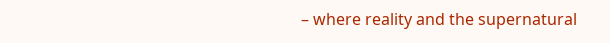– where reality and the supernatural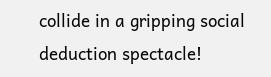collide in a gripping social deduction spectacle!